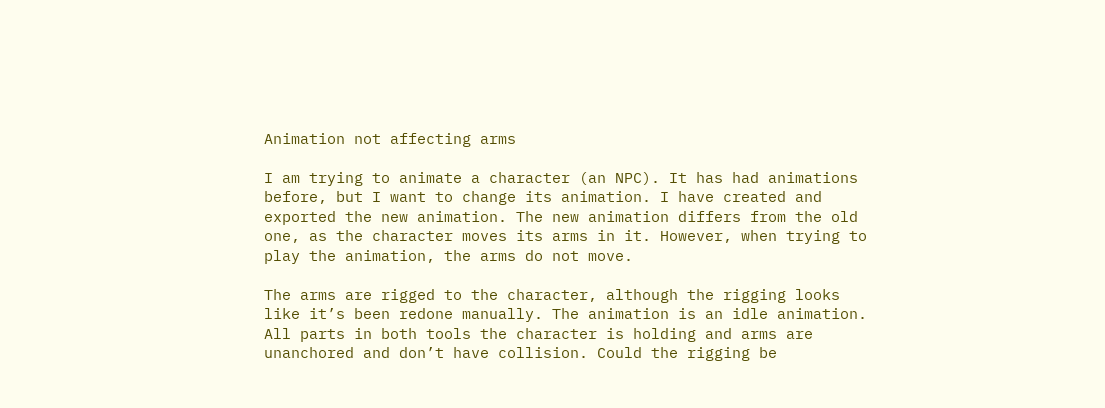Animation not affecting arms

I am trying to animate a character (an NPC). It has had animations before, but I want to change its animation. I have created and exported the new animation. The new animation differs from the old one, as the character moves its arms in it. However, when trying to play the animation, the arms do not move.

The arms are rigged to the character, although the rigging looks like it’s been redone manually. The animation is an idle animation. All parts in both tools the character is holding and arms are unanchored and don’t have collision. Could the rigging be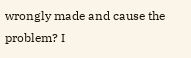wrongly made and cause the problem? I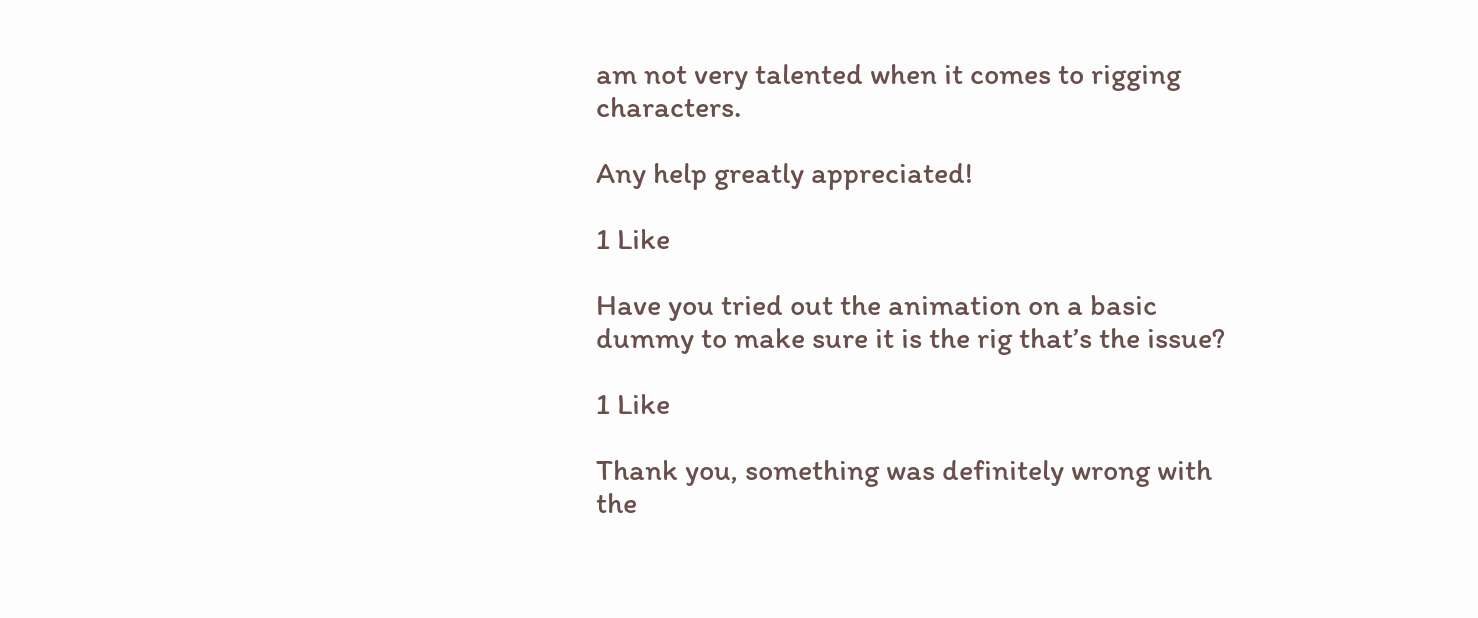am not very talented when it comes to rigging characters.

Any help greatly appreciated!

1 Like

Have you tried out the animation on a basic dummy to make sure it is the rig that’s the issue?

1 Like

Thank you, something was definitely wrong with the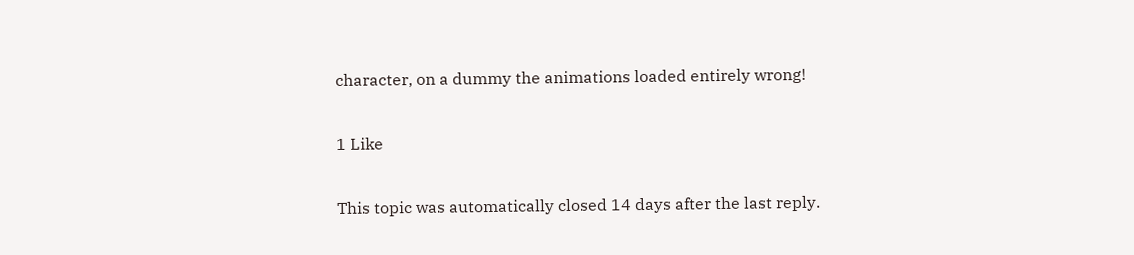character, on a dummy the animations loaded entirely wrong!

1 Like

This topic was automatically closed 14 days after the last reply.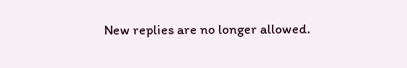New replies are no longer allowed.